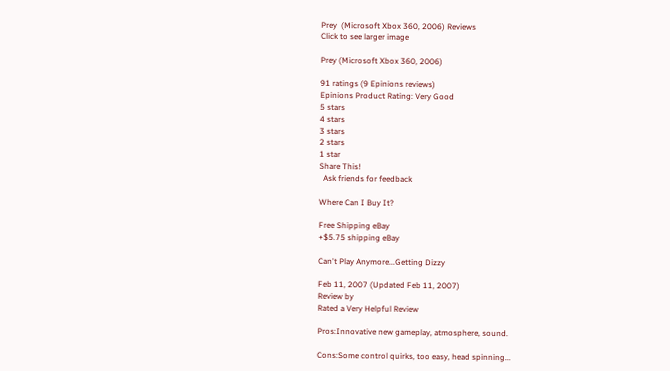Prey  (Microsoft Xbox 360, 2006) Reviews
Click to see larger image

Prey (Microsoft Xbox 360, 2006)

91 ratings (9 Epinions reviews)
Epinions Product Rating: Very Good
5 stars
4 stars
3 stars
2 stars
1 star
Share This!
  Ask friends for feedback

Where Can I Buy It?

Free Shipping eBay
+$5.75 shipping eBay

Can't Play Anymore...Getting Dizzy

Feb 11, 2007 (Updated Feb 11, 2007)
Review by
Rated a Very Helpful Review

Pros:Innovative new gameplay, atmosphere, sound.

Cons:Some control quirks, too easy, head spinning...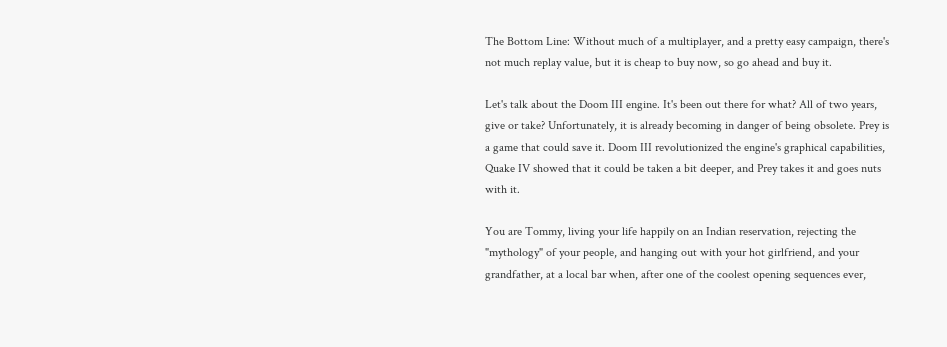The Bottom Line: Without much of a multiplayer, and a pretty easy campaign, there's not much replay value, but it is cheap to buy now, so go ahead and buy it.

Let's talk about the Doom III engine. It's been out there for what? All of two years, give or take? Unfortunately, it is already becoming in danger of being obsolete. Prey is a game that could save it. Doom III revolutionized the engine's graphical capabilities, Quake IV showed that it could be taken a bit deeper, and Prey takes it and goes nuts with it.

You are Tommy, living your life happily on an Indian reservation, rejecting the "mythology" of your people, and hanging out with your hot girlfriend, and your grandfather, at a local bar when, after one of the coolest opening sequences ever,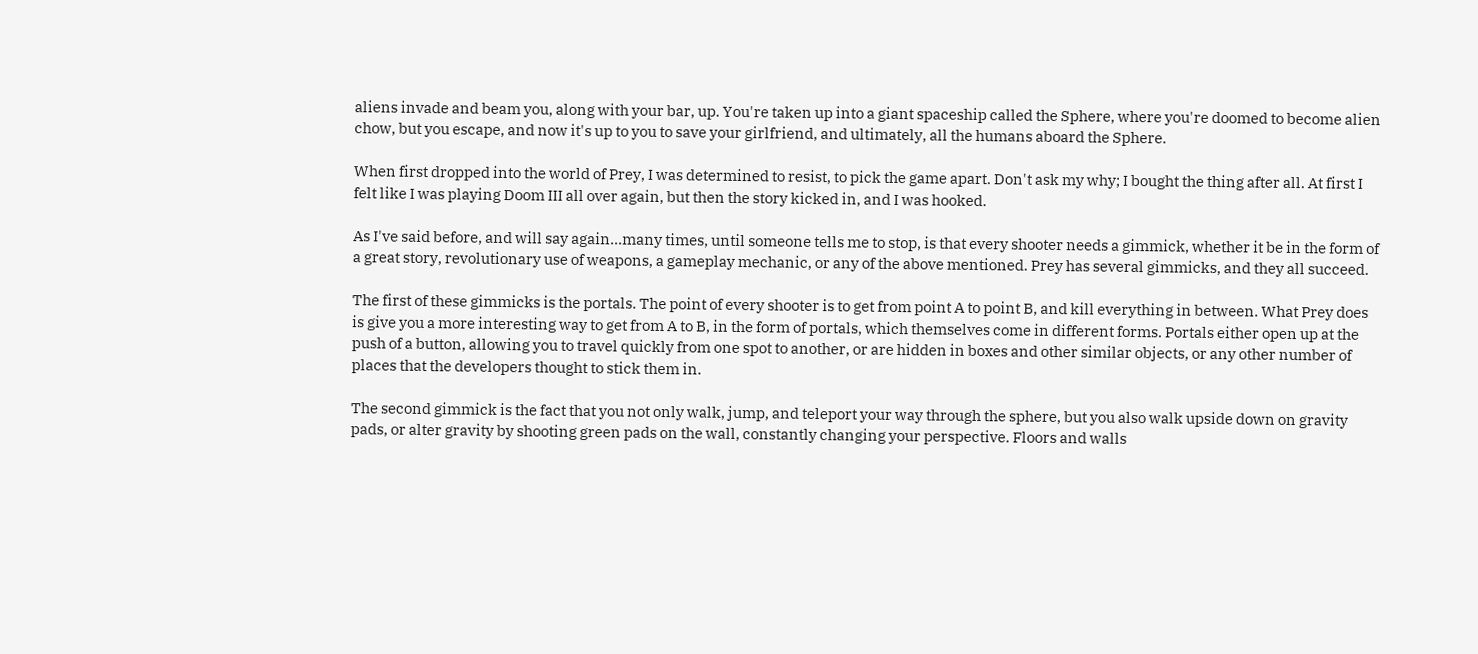aliens invade and beam you, along with your bar, up. You're taken up into a giant spaceship called the Sphere, where you're doomed to become alien chow, but you escape, and now it's up to you to save your girlfriend, and ultimately, all the humans aboard the Sphere.

When first dropped into the world of Prey, I was determined to resist, to pick the game apart. Don't ask my why; I bought the thing after all. At first I felt like I was playing Doom III all over again, but then the story kicked in, and I was hooked.

As I've said before, and will say again...many times, until someone tells me to stop, is that every shooter needs a gimmick, whether it be in the form of a great story, revolutionary use of weapons, a gameplay mechanic, or any of the above mentioned. Prey has several gimmicks, and they all succeed.

The first of these gimmicks is the portals. The point of every shooter is to get from point A to point B, and kill everything in between. What Prey does is give you a more interesting way to get from A to B, in the form of portals, which themselves come in different forms. Portals either open up at the push of a button, allowing you to travel quickly from one spot to another, or are hidden in boxes and other similar objects, or any other number of places that the developers thought to stick them in.

The second gimmick is the fact that you not only walk, jump, and teleport your way through the sphere, but you also walk upside down on gravity pads, or alter gravity by shooting green pads on the wall, constantly changing your perspective. Floors and walls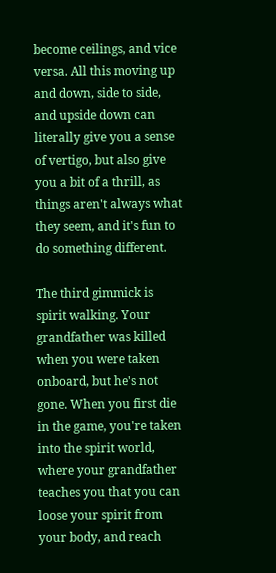become ceilings, and vice versa. All this moving up and down, side to side, and upside down can literally give you a sense of vertigo, but also give you a bit of a thrill, as things aren't always what they seem, and it's fun to do something different.

The third gimmick is spirit walking. Your grandfather was killed when you were taken onboard, but he's not gone. When you first die in the game, you're taken into the spirit world, where your grandfather teaches you that you can loose your spirit from your body, and reach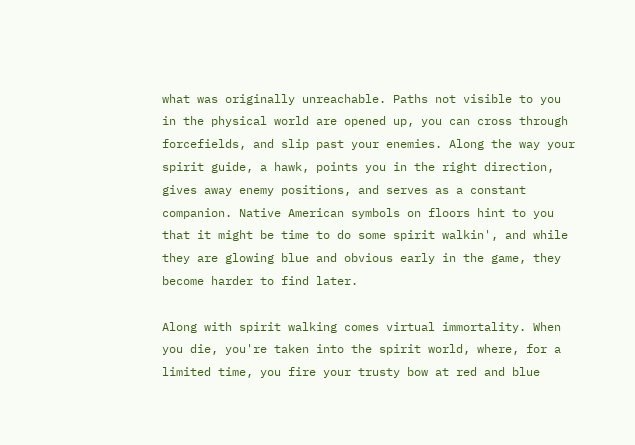what was originally unreachable. Paths not visible to you in the physical world are opened up, you can cross through forcefields, and slip past your enemies. Along the way your spirit guide, a hawk, points you in the right direction, gives away enemy positions, and serves as a constant companion. Native American symbols on floors hint to you that it might be time to do some spirit walkin', and while they are glowing blue and obvious early in the game, they become harder to find later.

Along with spirit walking comes virtual immortality. When you die, you're taken into the spirit world, where, for a limited time, you fire your trusty bow at red and blue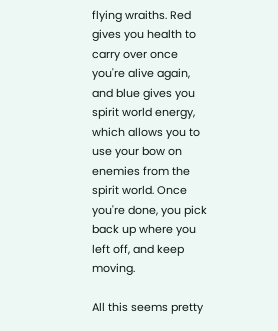flying wraiths. Red gives you health to carry over once you're alive again, and blue gives you spirit world energy, which allows you to use your bow on enemies from the spirit world. Once you're done, you pick back up where you left off, and keep moving.

All this seems pretty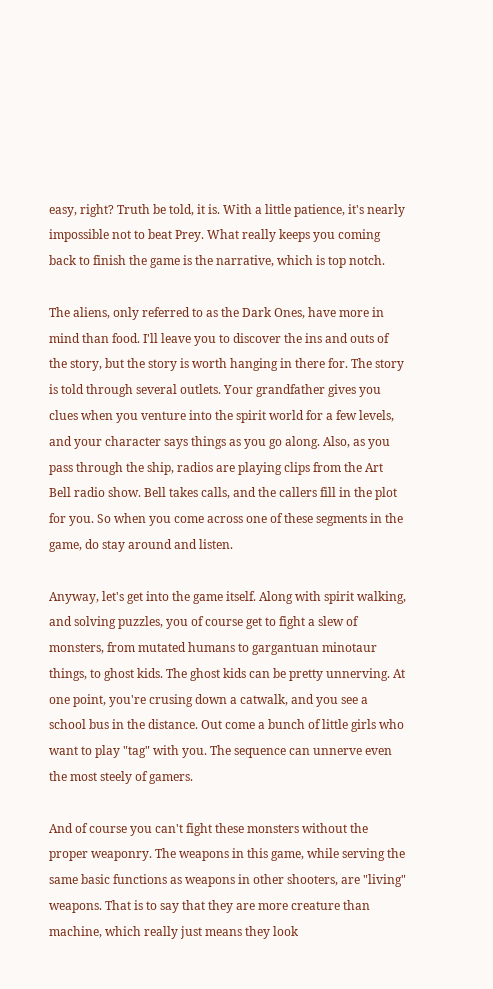easy, right? Truth be told, it is. With a little patience, it's nearly impossible not to beat Prey. What really keeps you coming back to finish the game is the narrative, which is top notch.

The aliens, only referred to as the Dark Ones, have more in mind than food. I'll leave you to discover the ins and outs of the story, but the story is worth hanging in there for. The story is told through several outlets. Your grandfather gives you clues when you venture into the spirit world for a few levels, and your character says things as you go along. Also, as you pass through the ship, radios are playing clips from the Art Bell radio show. Bell takes calls, and the callers fill in the plot for you. So when you come across one of these segments in the game, do stay around and listen.

Anyway, let's get into the game itself. Along with spirit walking, and solving puzzles, you of course get to fight a slew of monsters, from mutated humans to gargantuan minotaur things, to ghost kids. The ghost kids can be pretty unnerving. At one point, you're crusing down a catwalk, and you see a school bus in the distance. Out come a bunch of little girls who want to play "tag" with you. The sequence can unnerve even the most steely of gamers.

And of course you can't fight these monsters without the proper weaponry. The weapons in this game, while serving the same basic functions as weapons in other shooters, are "living" weapons. That is to say that they are more creature than machine, which really just means they look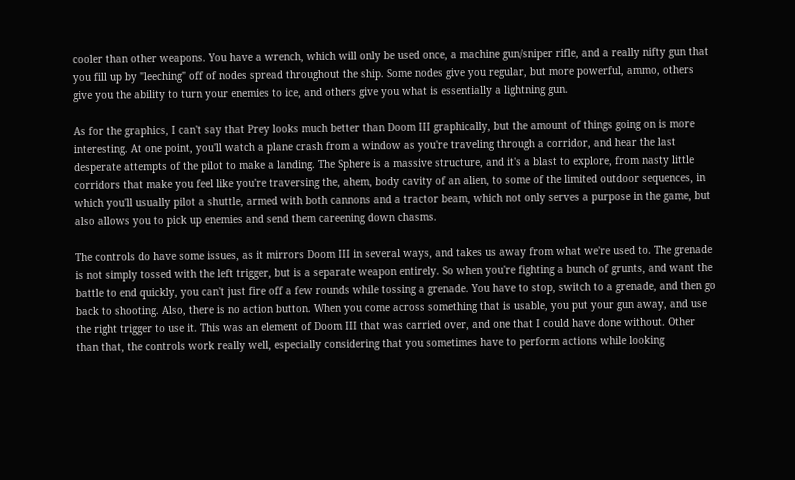cooler than other weapons. You have a wrench, which will only be used once, a machine gun/sniper rifle, and a really nifty gun that you fill up by "leeching" off of nodes spread throughout the ship. Some nodes give you regular, but more powerful, ammo, others give you the ability to turn your enemies to ice, and others give you what is essentially a lightning gun.

As for the graphics, I can't say that Prey looks much better than Doom III graphically, but the amount of things going on is more interesting. At one point, you'll watch a plane crash from a window as you're traveling through a corridor, and hear the last desperate attempts of the pilot to make a landing. The Sphere is a massive structure, and it's a blast to explore, from nasty little corridors that make you feel like you're traversing the, ahem, body cavity of an alien, to some of the limited outdoor sequences, in which you'll usually pilot a shuttle, armed with both cannons and a tractor beam, which not only serves a purpose in the game, but also allows you to pick up enemies and send them careening down chasms.

The controls do have some issues, as it mirrors Doom III in several ways, and takes us away from what we're used to. The grenade is not simply tossed with the left trigger, but is a separate weapon entirely. So when you're fighting a bunch of grunts, and want the battle to end quickly, you can't just fire off a few rounds while tossing a grenade. You have to stop, switch to a grenade, and then go back to shooting. Also, there is no action button. When you come across something that is usable, you put your gun away, and use the right trigger to use it. This was an element of Doom III that was carried over, and one that I could have done without. Other than that, the controls work really well, especially considering that you sometimes have to perform actions while looking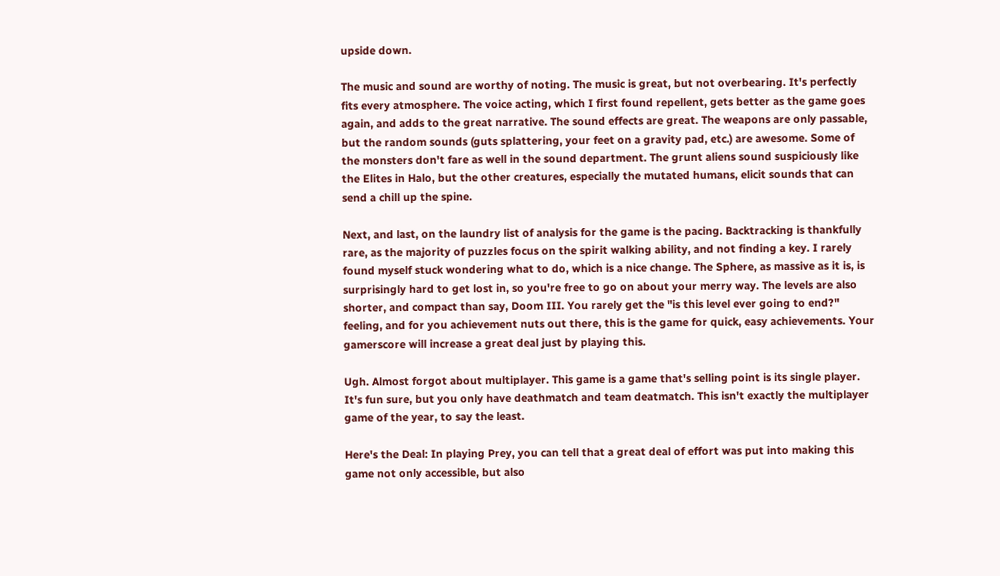upside down.

The music and sound are worthy of noting. The music is great, but not overbearing. It's perfectly fits every atmosphere. The voice acting, which I first found repellent, gets better as the game goes again, and adds to the great narrative. The sound effects are great. The weapons are only passable, but the random sounds (guts splattering, your feet on a gravity pad, etc.) are awesome. Some of the monsters don't fare as well in the sound department. The grunt aliens sound suspiciously like the Elites in Halo, but the other creatures, especially the mutated humans, elicit sounds that can send a chill up the spine.

Next, and last, on the laundry list of analysis for the game is the pacing. Backtracking is thankfully rare, as the majority of puzzles focus on the spirit walking ability, and not finding a key. I rarely found myself stuck wondering what to do, which is a nice change. The Sphere, as massive as it is, is surprisingly hard to get lost in, so you're free to go on about your merry way. The levels are also shorter, and compact than say, Doom III. You rarely get the "is this level ever going to end?" feeling, and for you achievement nuts out there, this is the game for quick, easy achievements. Your gamerscore will increase a great deal just by playing this.

Ugh. Almost forgot about multiplayer. This game is a game that's selling point is its single player. It's fun sure, but you only have deathmatch and team deatmatch. This isn't exactly the multiplayer game of the year, to say the least.

Here's the Deal: In playing Prey, you can tell that a great deal of effort was put into making this game not only accessible, but also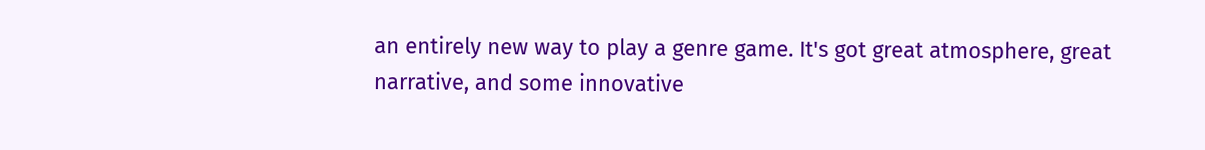an entirely new way to play a genre game. It's got great atmosphere, great narrative, and some innovative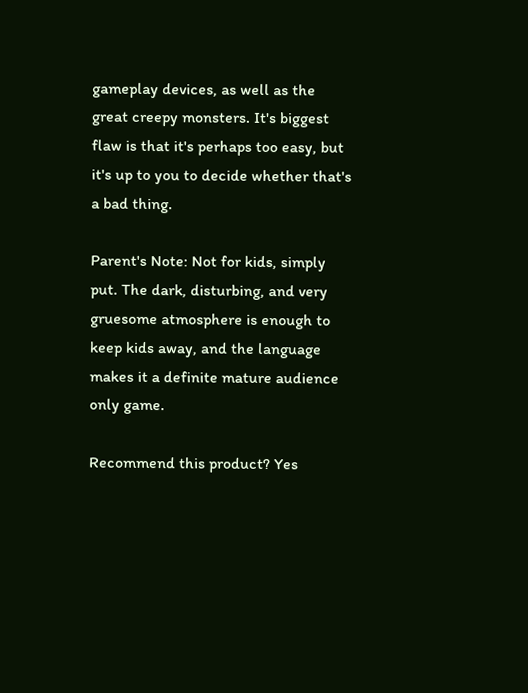gameplay devices, as well as the great creepy monsters. It's biggest flaw is that it's perhaps too easy, but it's up to you to decide whether that's a bad thing.

Parent's Note: Not for kids, simply put. The dark, disturbing, and very gruesome atmosphere is enough to keep kids away, and the language makes it a definite mature audience only game.

Recommend this product? Yes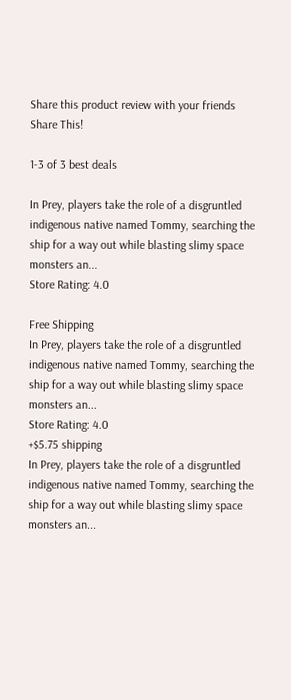Share this product review with your friends
Share This!

1-3 of 3 best deals

In Prey, players take the role of a disgruntled indigenous native named Tommy, searching the ship for a way out while blasting slimy space monsters an...
Store Rating: 4.0

Free Shipping
In Prey, players take the role of a disgruntled indigenous native named Tommy, searching the ship for a way out while blasting slimy space monsters an...
Store Rating: 4.0
+$5.75 shipping
In Prey, players take the role of a disgruntled indigenous native named Tommy, searching the ship for a way out while blasting slimy space monsters an...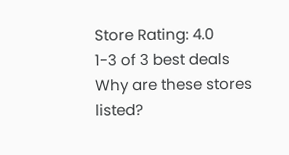Store Rating: 4.0
1-3 of 3 best deals     Why are these stores listed?